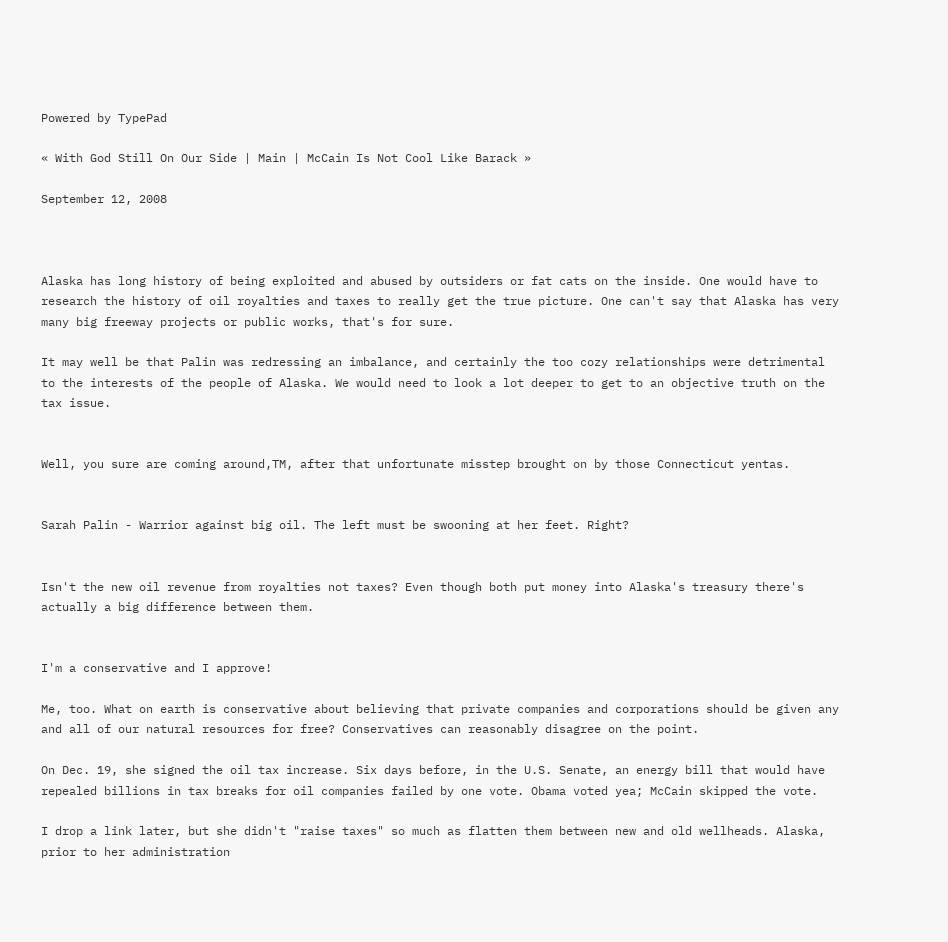Powered by TypePad

« With God Still On Our Side | Main | McCain Is Not Cool Like Barack »

September 12, 2008



Alaska has long history of being exploited and abused by outsiders or fat cats on the inside. One would have to research the history of oil royalties and taxes to really get the true picture. One can't say that Alaska has very many big freeway projects or public works, that's for sure.

It may well be that Palin was redressing an imbalance, and certainly the too cozy relationships were detrimental to the interests of the people of Alaska. We would need to look a lot deeper to get to an objective truth on the tax issue.


Well, you sure are coming around,TM, after that unfortunate misstep brought on by those Connecticut yentas.


Sarah Palin - Warrior against big oil. The left must be swooning at her feet. Right?


Isn't the new oil revenue from royalties not taxes? Even though both put money into Alaska's treasury there's actually a big difference between them.


I'm a conservative and I approve!

Me, too. What on earth is conservative about believing that private companies and corporations should be given any and all of our natural resources for free? Conservatives can reasonably disagree on the point.

On Dec. 19, she signed the oil tax increase. Six days before, in the U.S. Senate, an energy bill that would have repealed billions in tax breaks for oil companies failed by one vote. Obama voted yea; McCain skipped the vote.

I drop a link later, but she didn't "raise taxes" so much as flatten them between new and old wellheads. Alaska, prior to her administration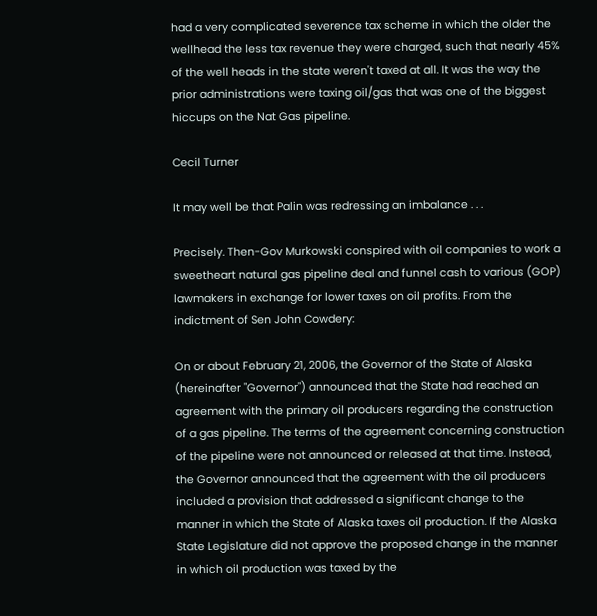had a very complicated severence tax scheme in which the older the wellhead the less tax revenue they were charged, such that nearly 45% of the well heads in the state weren't taxed at all. It was the way the prior administrations were taxing oil/gas that was one of the biggest hiccups on the Nat Gas pipeline.

Cecil Turner

It may well be that Palin was redressing an imbalance . . .

Precisely. Then-Gov Murkowski conspired with oil companies to work a sweetheart natural gas pipeline deal and funnel cash to various (GOP) lawmakers in exchange for lower taxes on oil profits. From the indictment of Sen John Cowdery:

On or about February 21, 2006, the Governor of the State of Alaska (hereinafter "Governor") announced that the State had reached an agreement with the primary oil producers regarding the construction of a gas pipeline. The terms of the agreement concerning construction of the pipeline were not announced or released at that time. Instead, the Governor announced that the agreement with the oil producers included a provision that addressed a significant change to the manner in which the State of Alaska taxes oil production. If the Alaska State Legislature did not approve the proposed change in the manner in which oil production was taxed by the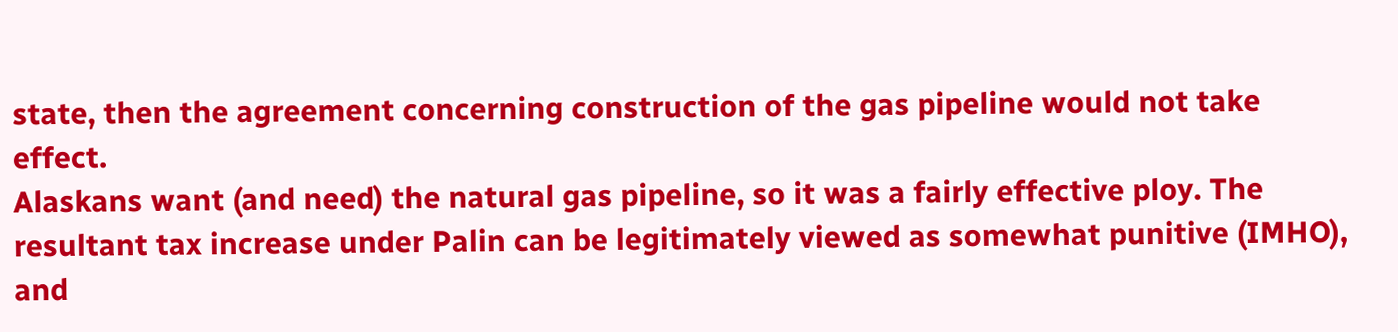state, then the agreement concerning construction of the gas pipeline would not take effect.
Alaskans want (and need) the natural gas pipeline, so it was a fairly effective ploy. The resultant tax increase under Palin can be legitimately viewed as somewhat punitive (IMHO), and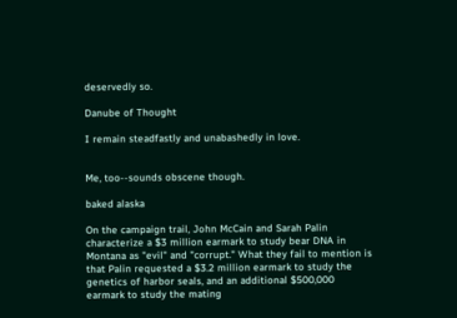deservedly so.

Danube of Thought

I remain steadfastly and unabashedly in love.


Me, too--sounds obscene though.

baked alaska

On the campaign trail, John McCain and Sarah Palin characterize a $3 million earmark to study bear DNA in Montana as "evil" and "corrupt." What they fail to mention is that Palin requested a $3.2 million earmark to study the genetics of harbor seals, and an additional $500,000 earmark to study the mating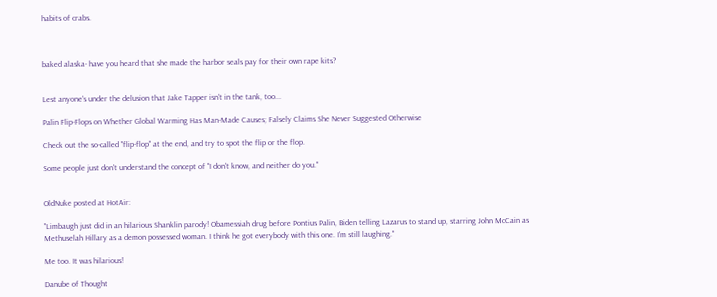habits of crabs.



baked alaska- have you heard that she made the harbor seals pay for their own rape kits?


Lest anyone's under the delusion that Jake Tapper isn't in the tank, too...

Palin Flip-Flops on Whether Global Warming Has Man-Made Causes; Falsely Claims She Never Suggested Otherwise

Check out the so-called "flip-flop" at the end, and try to spot the flip or the flop.

Some people just don't understand the concept of "I don't know, and neither do you."


OldNuke posted at HotAir:

"Limbaugh just did in an hilarious Shanklin parody! Obamessiah drug before Pontius Palin, Biden telling Lazarus to stand up, starring John McCain as Methuselah Hillary as a demon possessed woman. I think he got everybody with this one. I’m still laughing."

Me too. It was hilarious!

Danube of Thought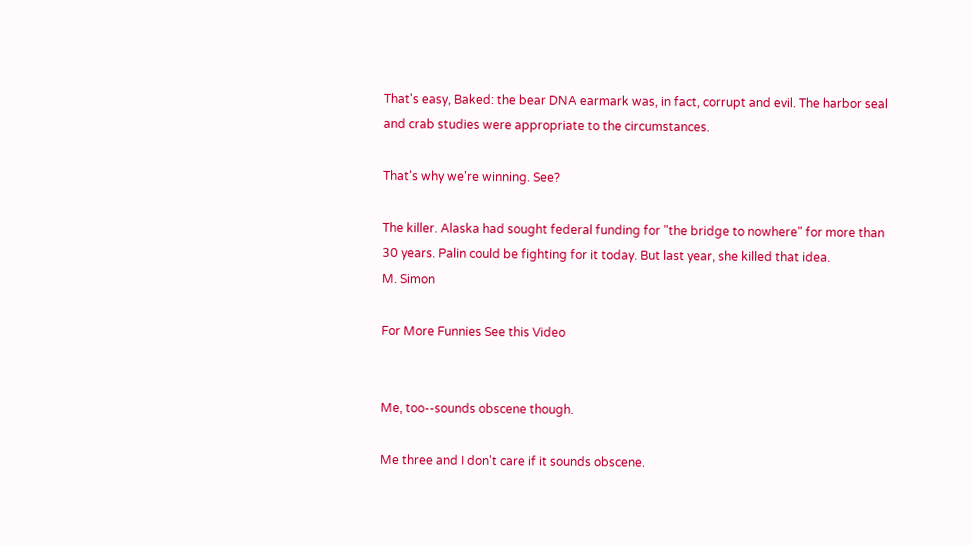That's easy, Baked: the bear DNA earmark was, in fact, corrupt and evil. The harbor seal and crab studies were appropriate to the circumstances.

That's why we're winning. See?

The killer. Alaska had sought federal funding for "the bridge to nowhere" for more than 30 years. Palin could be fighting for it today. But last year, she killed that idea.
M. Simon

For More Funnies See this Video


Me, too--sounds obscene though.

Me three and I don't care if it sounds obscene.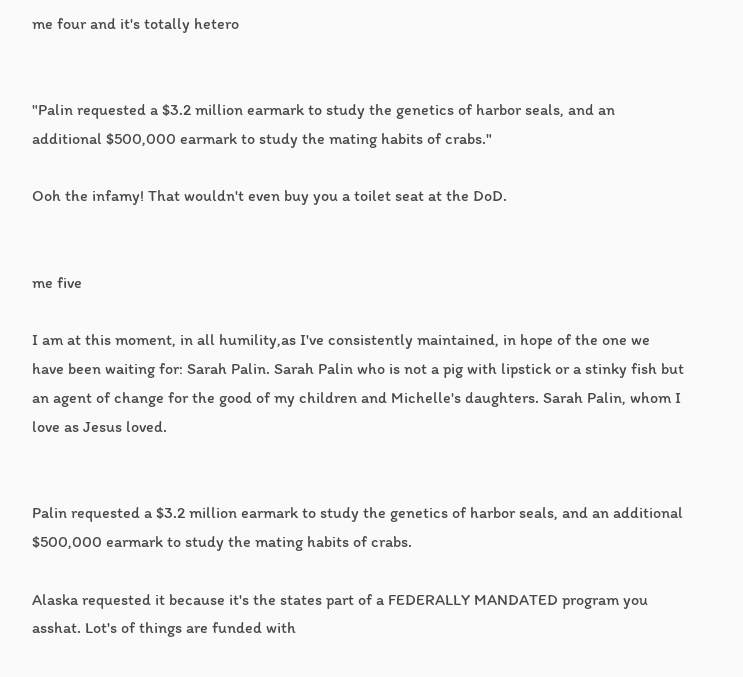me four and it's totally hetero


"Palin requested a $3.2 million earmark to study the genetics of harbor seals, and an additional $500,000 earmark to study the mating habits of crabs."

Ooh the infamy! That wouldn't even buy you a toilet seat at the DoD.


me five

I am at this moment, in all humility,as I've consistently maintained, in hope of the one we have been waiting for: Sarah Palin. Sarah Palin who is not a pig with lipstick or a stinky fish but an agent of change for the good of my children and Michelle's daughters. Sarah Palin, whom I love as Jesus loved.


Palin requested a $3.2 million earmark to study the genetics of harbor seals, and an additional $500,000 earmark to study the mating habits of crabs.

Alaska requested it because it's the states part of a FEDERALLY MANDATED program you asshat. Lot's of things are funded with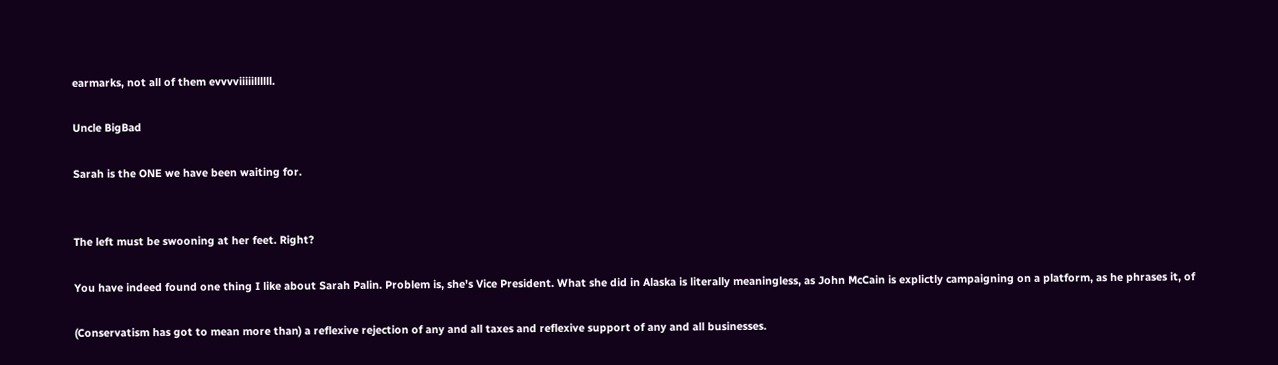earmarks, not all of them evvvviiiiillllll.

Uncle BigBad

Sarah is the ONE we have been waiting for.


The left must be swooning at her feet. Right?

You have indeed found one thing I like about Sarah Palin. Problem is, she's Vice President. What she did in Alaska is literally meaningless, as John McCain is explictly campaigning on a platform, as he phrases it, of

(Conservatism has got to mean more than) a reflexive rejection of any and all taxes and reflexive support of any and all businesses.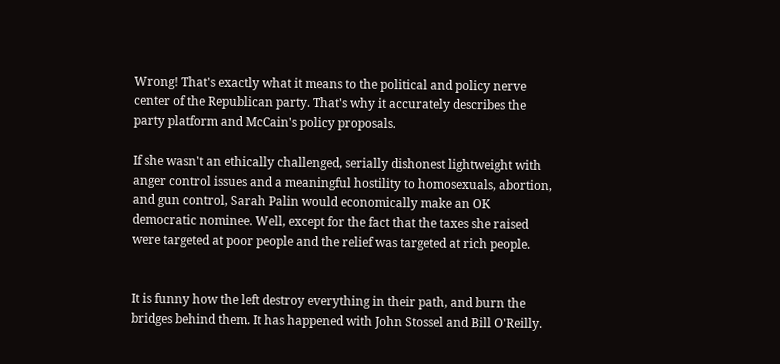Wrong! That's exactly what it means to the political and policy nerve center of the Republican party. That's why it accurately describes the party platform and McCain's policy proposals.

If she wasn't an ethically challenged, serially dishonest lightweight with anger control issues and a meaningful hostility to homosexuals, abortion, and gun control, Sarah Palin would economically make an OK democratic nominee. Well, except for the fact that the taxes she raised were targeted at poor people and the relief was targeted at rich people.


It is funny how the left destroy everything in their path, and burn the bridges behind them. It has happened with John Stossel and Bill O'Reilly.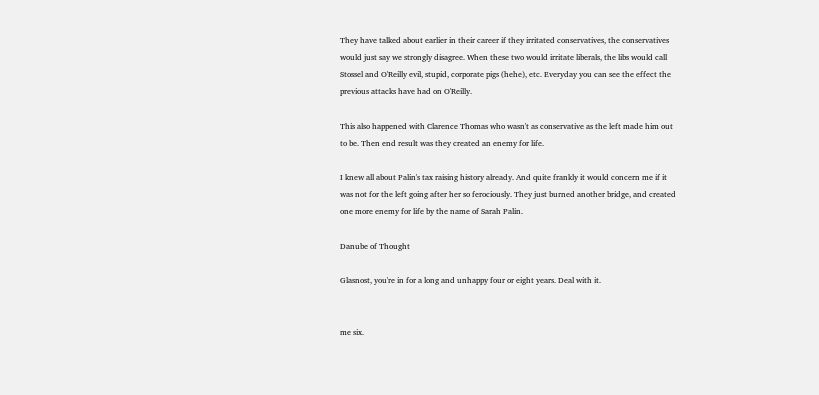They have talked about earlier in their career if they irritated conservatives, the conservatives would just say we strongly disagree. When these two would irritate liberals, the libs would call Stossel and O'Reilly evil, stupid, corporate pigs (hehe), etc. Everyday you can see the effect the previous attacks have had on O'Reilly.

This also happened with Clarence Thomas who wasn't as conservative as the left made him out to be. Then end result was they created an enemy for life.

I knew all about Palin's tax raising history already. And quite frankly it would concern me if it was not for the left going after her so ferociously. They just burned another bridge, and created one more enemy for life by the name of Sarah Palin.

Danube of Thought

Glasnost, you're in for a long and unhappy four or eight years. Deal with it.


me six.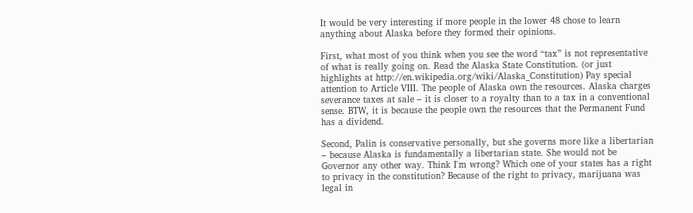It would be very interesting if more people in the lower 48 chose to learn anything about Alaska before they formed their opinions.

First, what most of you think when you see the word “tax” is not representative of what is really going on. Read the Alaska State Constitution. (or just highlights at http://en.wikipedia.org/wiki/Alaska_Constitution) Pay special attention to Article VIII. The people of Alaska own the resources. Alaska charges severance taxes at sale – it is closer to a royalty than to a tax in a conventional sense. BTW, it is because the people own the resources that the Permanent Fund has a dividend.

Second, Palin is conservative personally, but she governs more like a libertarian – because Alaska is fundamentally a libertarian state. She would not be Governor any other way. Think I'm wrong? Which one of your states has a right to privacy in the constitution? Because of the right to privacy, marijuana was legal in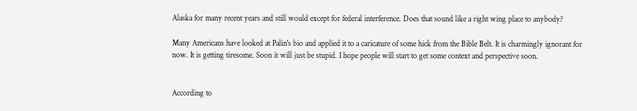Alaska for many recent years and still would except for federal interference. Does that sound like a right wing place to anybody?

Many Americans have looked at Palin's bio and applied it to a caricature of some hick from the Bible Belt. It is charmingly ignorant for now. It is getting tiresome. Soon it will just be stupid. I hope people will start to get some context and perspective soon.


According to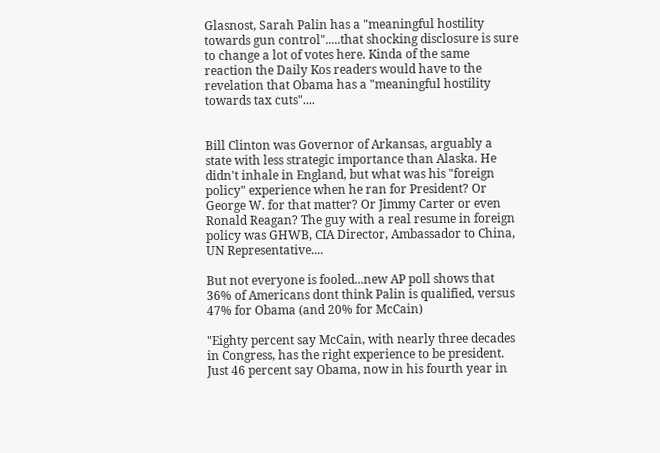Glasnost, Sarah Palin has a "meaningful hostility towards gun control".....that shocking disclosure is sure to change a lot of votes here. Kinda of the same reaction the Daily Kos readers would have to the revelation that Obama has a "meaningful hostility towards tax cuts"....


Bill Clinton was Governor of Arkansas, arguably a state with less strategic importance than Alaska. He didn't inhale in England, but what was his "foreign policy" experience when he ran for President? Or George W. for that matter? Or Jimmy Carter or even Ronald Reagan? The guy with a real resume in foreign policy was GHWB, CIA Director, Ambassador to China, UN Representative....

But not everyone is fooled...new AP poll shows that 36% of Americans dont think Palin is qualified, versus 47% for Obama (and 20% for McCain)

"Eighty percent say McCain, with nearly three decades in Congress, has the right experience to be president. Just 46 percent say Obama, now in his fourth year in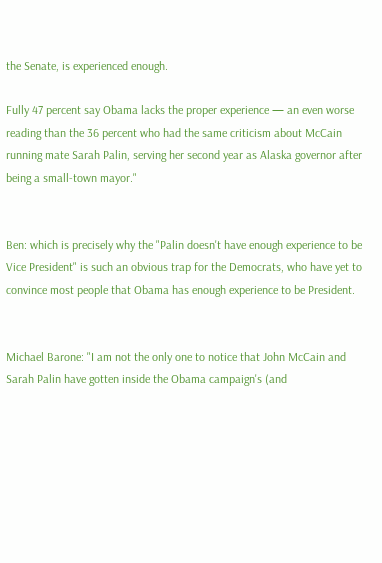the Senate, is experienced enough.

Fully 47 percent say Obama lacks the proper experience — an even worse reading than the 36 percent who had the same criticism about McCain running mate Sarah Palin, serving her second year as Alaska governor after being a small-town mayor."


Ben: which is precisely why the "Palin doesn't have enough experience to be Vice President" is such an obvious trap for the Democrats, who have yet to convince most people that Obama has enough experience to be President.


Michael Barone: "I am not the only one to notice that John McCain and Sarah Palin have gotten inside the Obama campaign's (and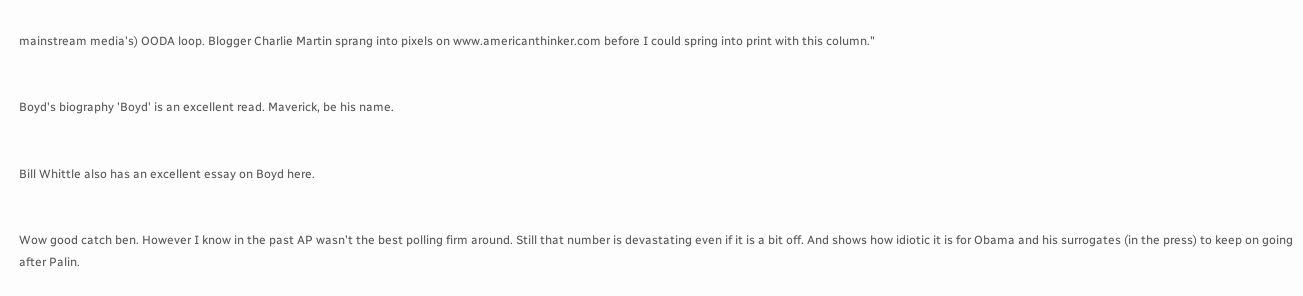mainstream media's) OODA loop. Blogger Charlie Martin sprang into pixels on www.americanthinker.com before I could spring into print with this column."


Boyd's biography 'Boyd' is an excellent read. Maverick, be his name.


Bill Whittle also has an excellent essay on Boyd here.


Wow good catch ben. However I know in the past AP wasn't the best polling firm around. Still that number is devastating even if it is a bit off. And shows how idiotic it is for Obama and his surrogates (in the press) to keep on going after Palin.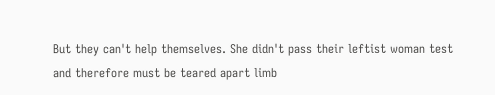But they can't help themselves. She didn't pass their leftist woman test and therefore must be teared apart limb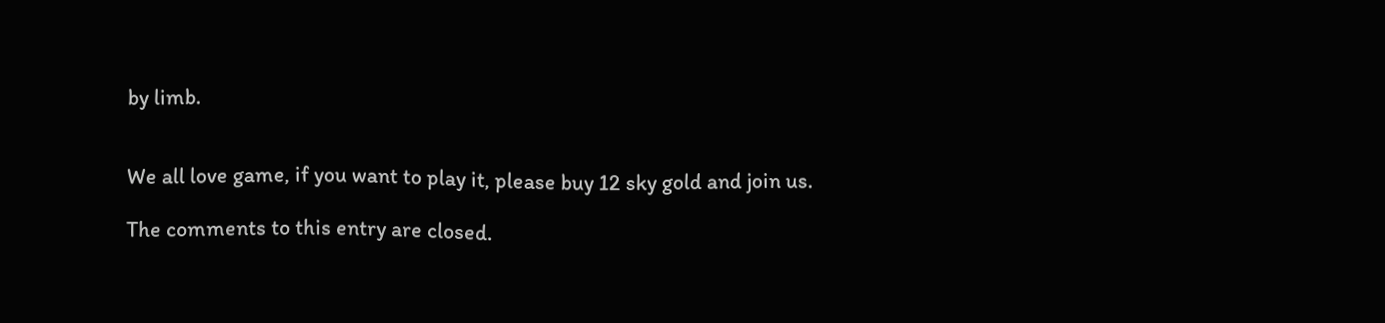by limb.


We all love game, if you want to play it, please buy 12 sky gold and join us.

The comments to this entry are closed.